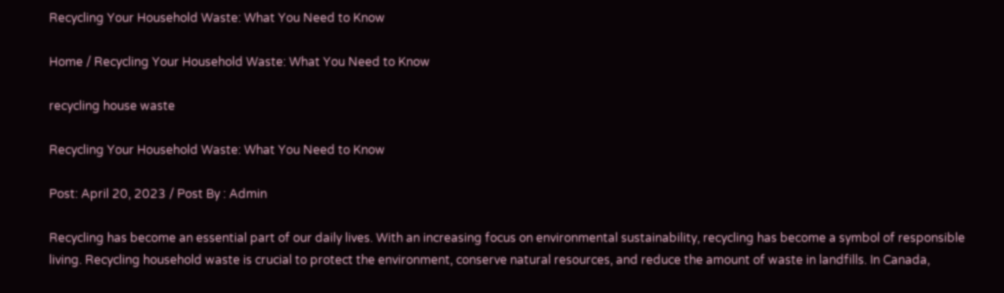Recycling Your Household Waste: What You Need to Know

Home / Recycling Your Household Waste: What You Need to Know

recycling house waste

Recycling Your Household Waste: What You Need to Know

Post: April 20, 2023 / Post By : Admin

Recycling has become an essential part of our daily lives. With an increasing focus on environmental sustainability, recycling has become a symbol of responsible living. Recycling household waste is crucial to protect the environment, conserve natural resources, and reduce the amount of waste in landfills. In Canada,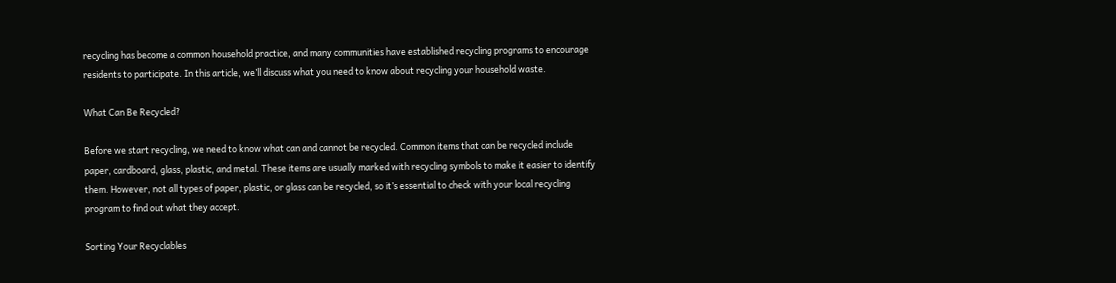recycling has become a common household practice, and many communities have established recycling programs to encourage residents to participate. In this article, we’ll discuss what you need to know about recycling your household waste.

What Can Be Recycled?

Before we start recycling, we need to know what can and cannot be recycled. Common items that can be recycled include paper, cardboard, glass, plastic, and metal. These items are usually marked with recycling symbols to make it easier to identify them. However, not all types of paper, plastic, or glass can be recycled, so it’s essential to check with your local recycling program to find out what they accept.

Sorting Your Recyclables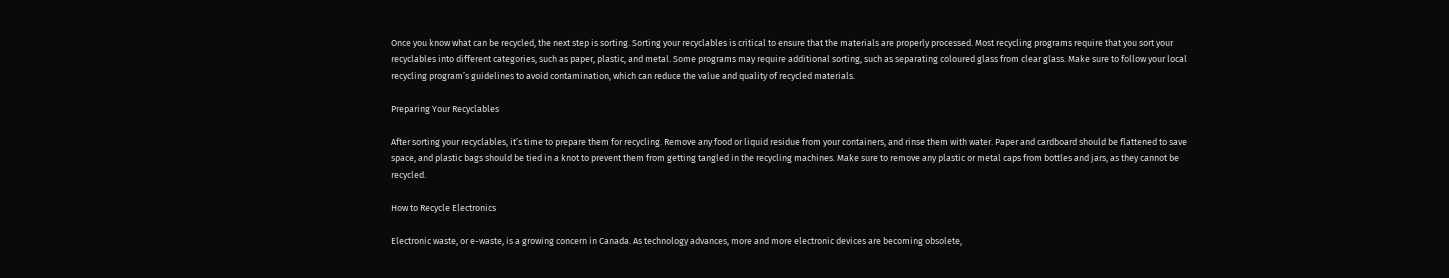Once you know what can be recycled, the next step is sorting. Sorting your recyclables is critical to ensure that the materials are properly processed. Most recycling programs require that you sort your recyclables into different categories, such as paper, plastic, and metal. Some programs may require additional sorting, such as separating coloured glass from clear glass. Make sure to follow your local recycling program’s guidelines to avoid contamination, which can reduce the value and quality of recycled materials.

Preparing Your Recyclables

After sorting your recyclables, it’s time to prepare them for recycling. Remove any food or liquid residue from your containers, and rinse them with water. Paper and cardboard should be flattened to save space, and plastic bags should be tied in a knot to prevent them from getting tangled in the recycling machines. Make sure to remove any plastic or metal caps from bottles and jars, as they cannot be recycled.

How to Recycle Electronics

Electronic waste, or e-waste, is a growing concern in Canada. As technology advances, more and more electronic devices are becoming obsolete,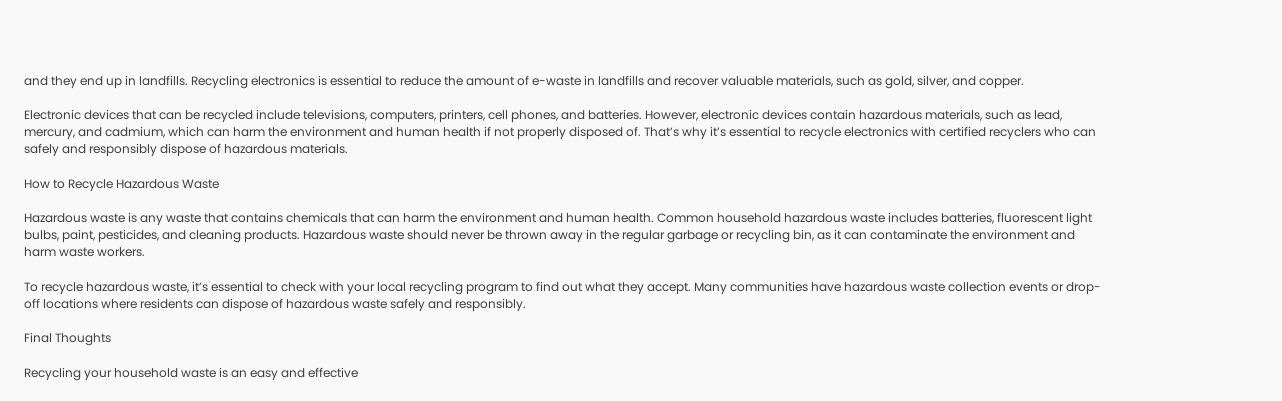and they end up in landfills. Recycling electronics is essential to reduce the amount of e-waste in landfills and recover valuable materials, such as gold, silver, and copper.

Electronic devices that can be recycled include televisions, computers, printers, cell phones, and batteries. However, electronic devices contain hazardous materials, such as lead, mercury, and cadmium, which can harm the environment and human health if not properly disposed of. That’s why it’s essential to recycle electronics with certified recyclers who can safely and responsibly dispose of hazardous materials.

How to Recycle Hazardous Waste

Hazardous waste is any waste that contains chemicals that can harm the environment and human health. Common household hazardous waste includes batteries, fluorescent light bulbs, paint, pesticides, and cleaning products. Hazardous waste should never be thrown away in the regular garbage or recycling bin, as it can contaminate the environment and harm waste workers.

To recycle hazardous waste, it’s essential to check with your local recycling program to find out what they accept. Many communities have hazardous waste collection events or drop-off locations where residents can dispose of hazardous waste safely and responsibly.

Final Thoughts

Recycling your household waste is an easy and effective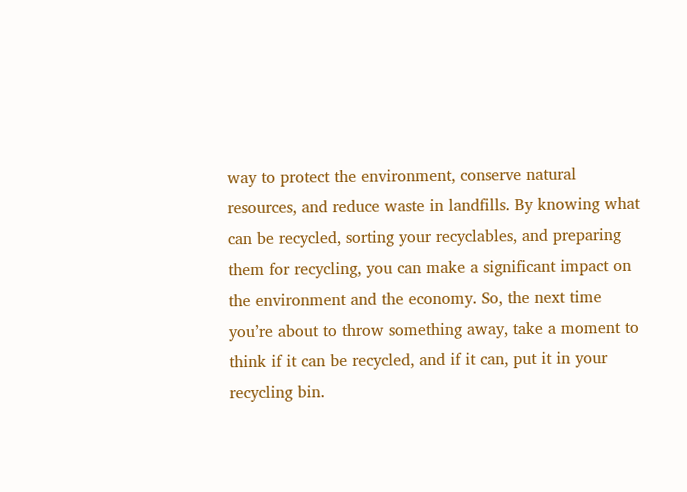way to protect the environment, conserve natural resources, and reduce waste in landfills. By knowing what can be recycled, sorting your recyclables, and preparing them for recycling, you can make a significant impact on the environment and the economy. So, the next time you’re about to throw something away, take a moment to think if it can be recycled, and if it can, put it in your recycling bin.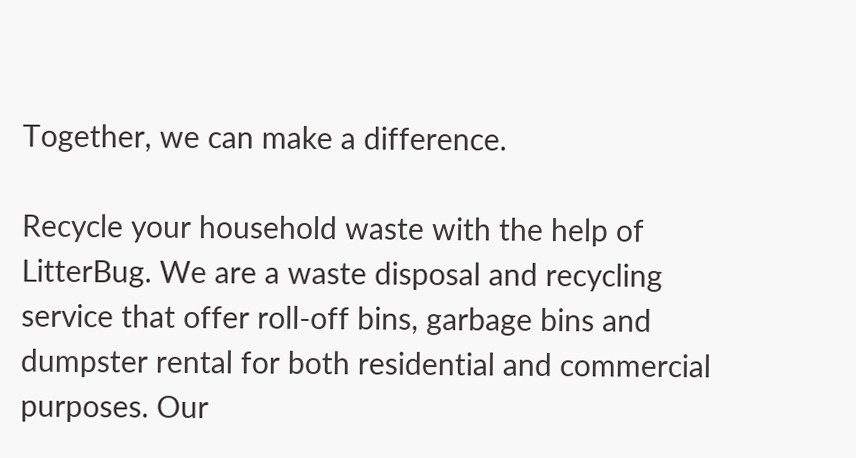Together, we can make a difference.

Recycle your household waste with the help of LitterBug. We are a waste disposal and recycling service that offer roll-off bins, garbage bins and dumpster rental for both residential and commercial purposes. Our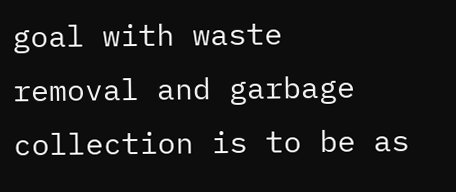goal with waste removal and garbage collection is to be as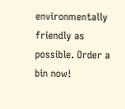environmentally friendly as possible. Order a bin now!